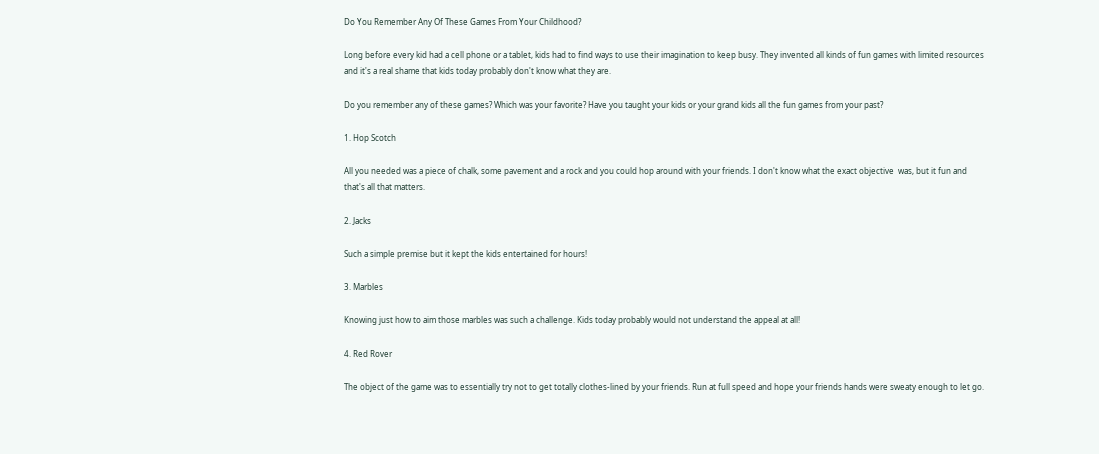Do You Remember Any Of These Games From Your Childhood?

Long before every kid had a cell phone or a tablet, kids had to find ways to use their imagination to keep busy. They invented all kinds of fun games with limited resources and it's a real shame that kids today probably don't know what they are.

Do you remember any of these games? Which was your favorite? Have you taught your kids or your grand kids all the fun games from your past?

1. Hop Scotch

All you needed was a piece of chalk, some pavement and a rock and you could hop around with your friends. I don't know what the exact objective  was, but it fun and that's all that matters.

2. Jacks

Such a simple premise but it kept the kids entertained for hours!

3. Marbles

Knowing just how to aim those marbles was such a challenge. Kids today probably would not understand the appeal at all!

4. Red Rover

The object of the game was to essentially try not to get totally clothes-lined by your friends. Run at full speed and hope your friends hands were sweaty enough to let go.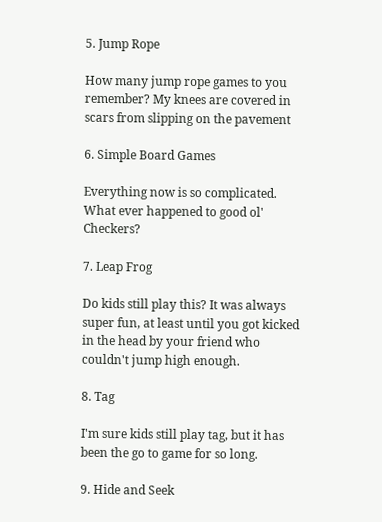5. Jump Rope

How many jump rope games to you remember? My knees are covered in scars from slipping on the pavement

6. Simple Board Games

Everything now is so complicated. What ever happened to good ol' Checkers?

7. Leap Frog

Do kids still play this? It was always super fun, at least until you got kicked in the head by your friend who couldn't jump high enough.

8. Tag

I'm sure kids still play tag, but it has been the go to game for so long.

9. Hide and Seek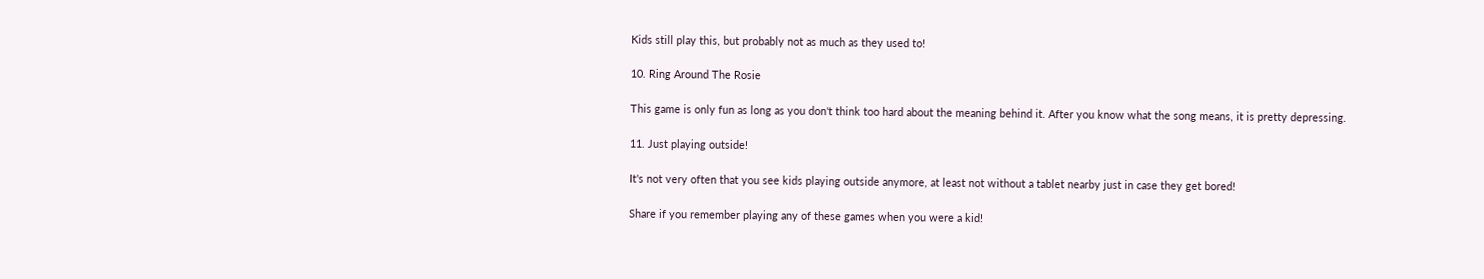Kids still play this, but probably not as much as they used to!

10. Ring Around The Rosie

This game is only fun as long as you don't think too hard about the meaning behind it. After you know what the song means, it is pretty depressing.

11. Just playing outside!

It's not very often that you see kids playing outside anymore, at least not without a tablet nearby just in case they get bored!

Share if you remember playing any of these games when you were a kid!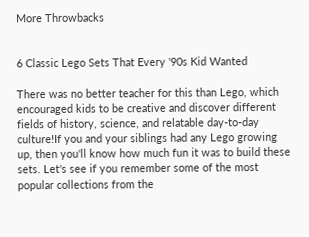More Throwbacks


6 Classic Lego Sets That Every '90s Kid Wanted

There was no better teacher for this than Lego, which encouraged kids to be creative and discover different fields of history, science, and relatable day-to-day culture!If you and your siblings had any Lego growing up, then you'll know how much fun it was to build these sets. Let's see if you remember some of the most popular collections from the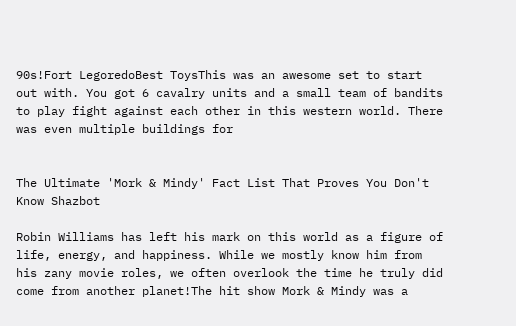90s!Fort LegoredoBest ToysThis was an awesome set to start out with. You got 6 cavalry units and a small team of bandits to play fight against each other in this western world. There was even multiple buildings for


The Ultimate 'Mork & Mindy' Fact List That Proves You Don't Know Shazbot

Robin Williams has left his mark on this world as a figure of life, energy, and happiness. While we mostly know him from his zany movie roles, we often overlook the time he truly did come from another planet!The hit show Mork & Mindy was a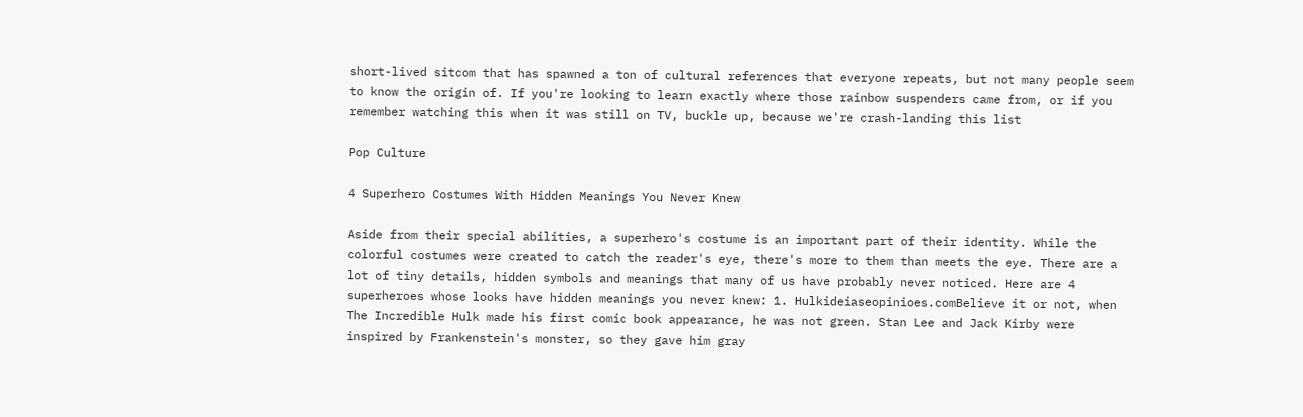short-lived sitcom that has spawned a ton of cultural references that everyone repeats, but not many people seem to know the origin of. If you're looking to learn exactly where those rainbow suspenders came from, or if you remember watching this when it was still on TV, buckle up, because we're crash-landing this list

Pop Culture

4 Superhero Costumes With Hidden Meanings You Never Knew

Aside from their special abilities, a superhero's costume is an important part of their identity. While the colorful costumes were created to catch the reader's eye, there's more to them than meets the eye. There are a lot of tiny details, hidden symbols and meanings that many of us have probably never noticed. Here are 4 superheroes whose looks have hidden meanings you never knew: 1. Hulkideiaseopinioes.comBelieve it or not, when The Incredible Hulk made his first comic book appearance, he was not green. Stan Lee and Jack Kirby were inspired by Frankenstein's monster, so they gave him gray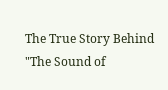The True Story Behind "The Sound of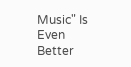Music" Is Even Better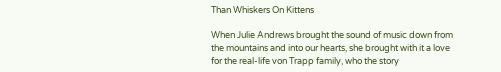Than Whiskers On Kittens

When Julie Andrews brought the sound of music down from the mountains and into our hearts, she brought with it a love for the real-life von Trapp family, who the story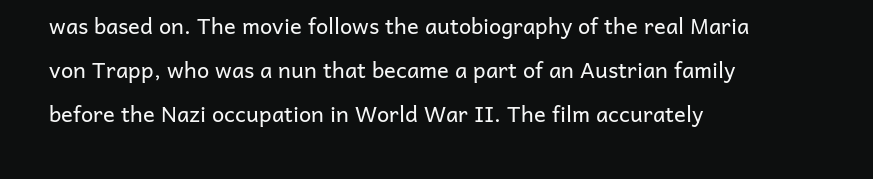was based on. The movie follows the autobiography of the real Maria von Trapp, who was a nun that became a part of an Austrian family before the Nazi occupation in World War II. The film accurately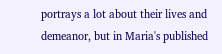portrays a lot about their lives and demeanor, but in Maria's published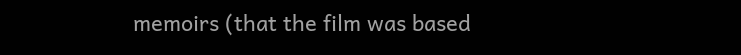memoirs (that the film was based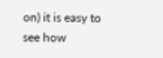on) it is easy to see how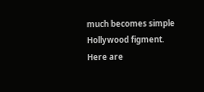much becomes simple Hollywood figment. Here are